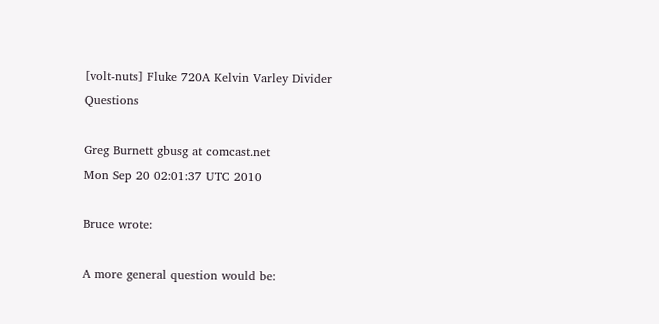[volt-nuts] Fluke 720A Kelvin Varley Divider Questions

Greg Burnett gbusg at comcast.net
Mon Sep 20 02:01:37 UTC 2010

Bruce wrote:

A more general question would be: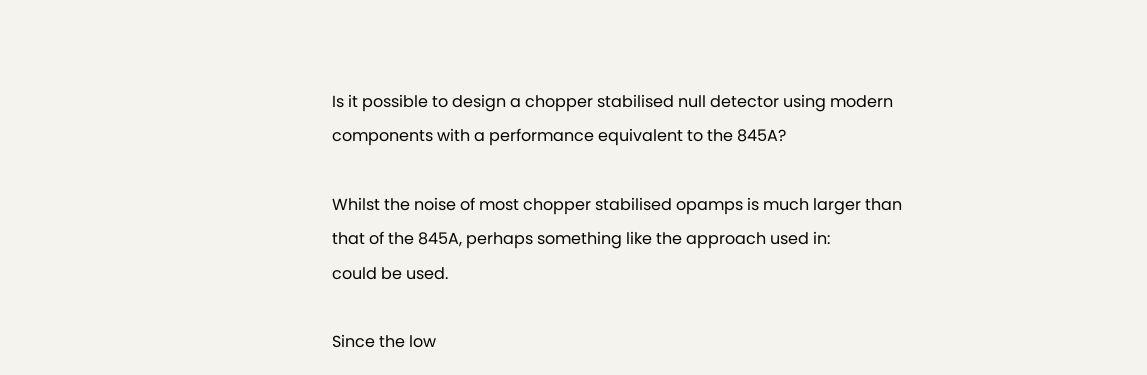Is it possible to design a chopper stabilised null detector using modern
components with a performance equivalent to the 845A?

Whilst the noise of most chopper stabilised opamps is much larger than
that of the 845A, perhaps something like the approach used in:
could be used.

Since the low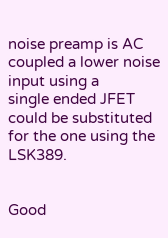noise preamp is AC coupled a lower noise input using a
single ended JFET could be substituted for the one using the LSK389.


Good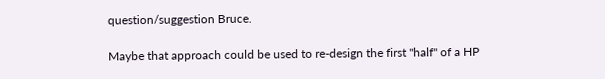question/suggestion Bruce.

Maybe that approach could be used to re-design the first "half" of a HP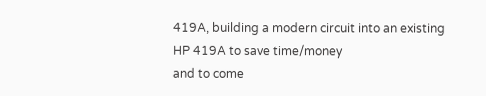419A, building a modern circuit into an existing HP 419A to save time/money
and to come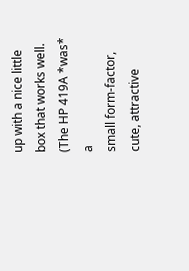up with a nice little box that works well. (The HP 419A *was* a
small form-factor, cute, attractive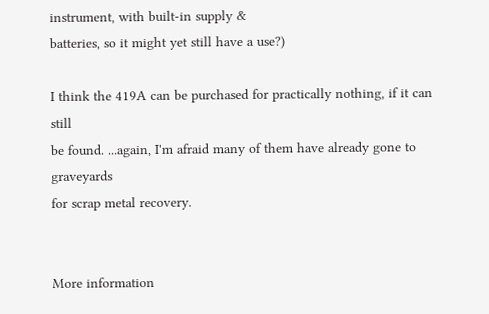instrument, with built-in supply &
batteries, so it might yet still have a use?)

I think the 419A can be purchased for practically nothing, if it can still
be found. ...again, I'm afraid many of them have already gone to graveyards
for scrap metal recovery.


More information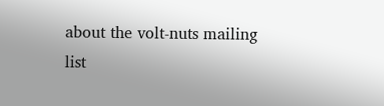about the volt-nuts mailing list